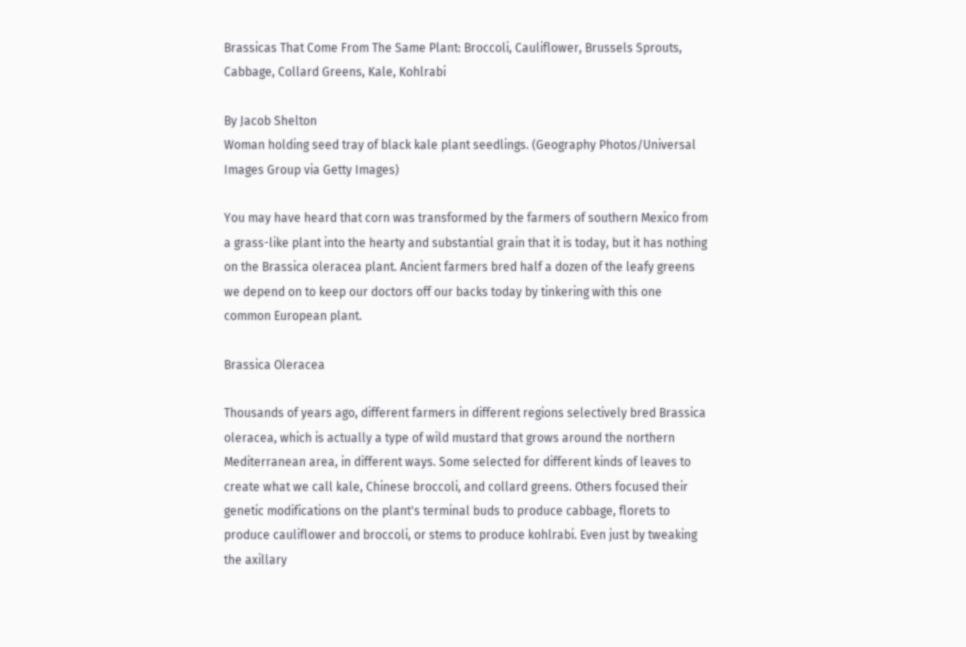Brassicas That Come From The Same Plant: Broccoli, Cauliflower, Brussels Sprouts, Cabbage, Collard Greens, Kale, Kohlrabi

By Jacob Shelton
Woman holding seed tray of black kale plant seedlings. (Geography Photos/Universal Images Group via Getty Images)

You may have heard that corn was transformed by the farmers of southern Mexico from a grass-like plant into the hearty and substantial grain that it is today, but it has nothing on the Brassica oleracea plant. Ancient farmers bred half a dozen of the leafy greens we depend on to keep our doctors off our backs today by tinkering with this one common European plant.

Brassica Oleracea

Thousands of years ago, different farmers in different regions selectively bred Brassica oleracea, which is actually a type of wild mustard that grows around the northern Mediterranean area, in different ways. Some selected for different kinds of leaves to create what we call kale, Chinese broccoli, and collard greens. Others focused their genetic modifications on the plant's terminal buds to produce cabbage, florets to produce cauliflower and broccoli, or stems to produce kohlrabi. Even just by tweaking the axillary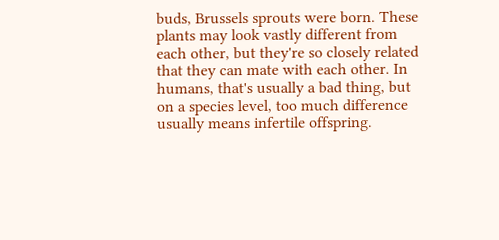buds, Brussels sprouts were born. These plants may look vastly different from each other, but they're so closely related that they can mate with each other. In humans, that's usually a bad thing, but on a species level, too much difference usually means infertile offspring.